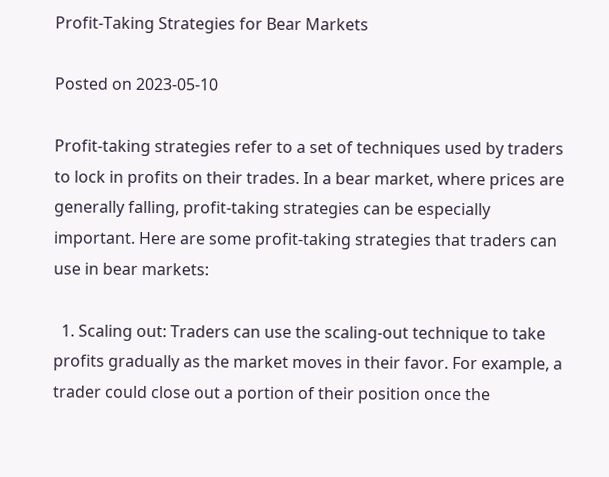Profit-Taking Strategies for Bear Markets

Posted on 2023-05-10

Profit-taking strategies refer to a set of techniques used by traders to lock in profits on their trades. In a bear market, where prices are generally falling, profit-taking strategies can be especially important. Here are some profit-taking strategies that traders can use in bear markets:

  1. Scaling out: Traders can use the scaling-out technique to take profits gradually as the market moves in their favor. For example, a trader could close out a portion of their position once the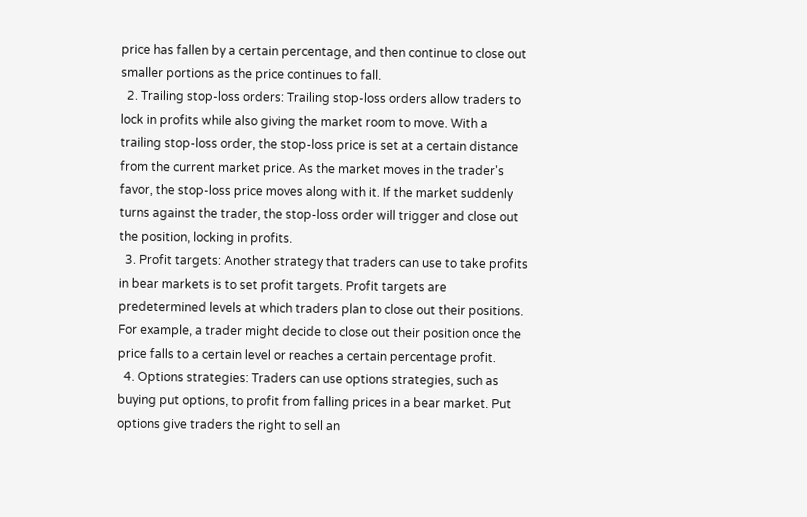price has fallen by a certain percentage, and then continue to close out smaller portions as the price continues to fall.
  2. Trailing stop-loss orders: Trailing stop-loss orders allow traders to lock in profits while also giving the market room to move. With a trailing stop-loss order, the stop-loss price is set at a certain distance from the current market price. As the market moves in the trader's favor, the stop-loss price moves along with it. If the market suddenly turns against the trader, the stop-loss order will trigger and close out the position, locking in profits.
  3. Profit targets: Another strategy that traders can use to take profits in bear markets is to set profit targets. Profit targets are predetermined levels at which traders plan to close out their positions. For example, a trader might decide to close out their position once the price falls to a certain level or reaches a certain percentage profit.
  4. Options strategies: Traders can use options strategies, such as buying put options, to profit from falling prices in a bear market. Put options give traders the right to sell an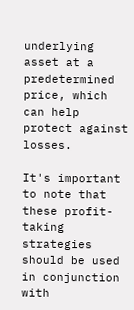underlying asset at a predetermined price, which can help protect against losses.

It's important to note that these profit-taking strategies should be used in conjunction with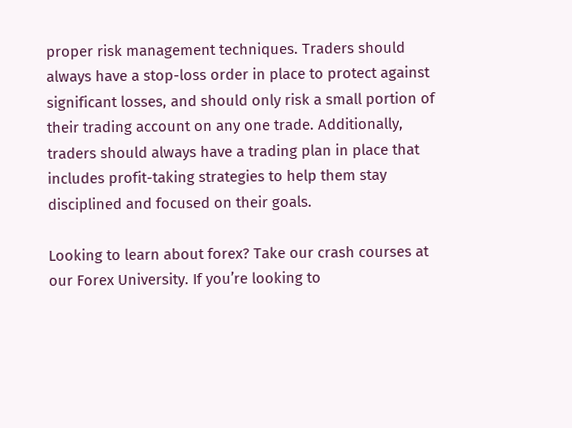proper risk management techniques. Traders should always have a stop-loss order in place to protect against significant losses, and should only risk a small portion of their trading account on any one trade. Additionally, traders should always have a trading plan in place that includes profit-taking strategies to help them stay disciplined and focused on their goals.

Looking to learn about forex? Take our crash courses at our Forex University. If you’re looking to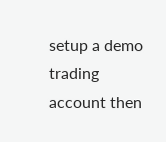setup a demo trading account then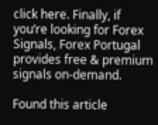click here. Finally, if you’re looking for Forex Signals, Forex Portugal provides free & premium signals on-demand.

Found this article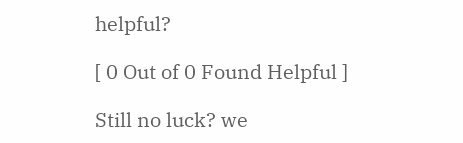helpful?

[ 0 Out of 0 Found Helpful ]

Still no luck? we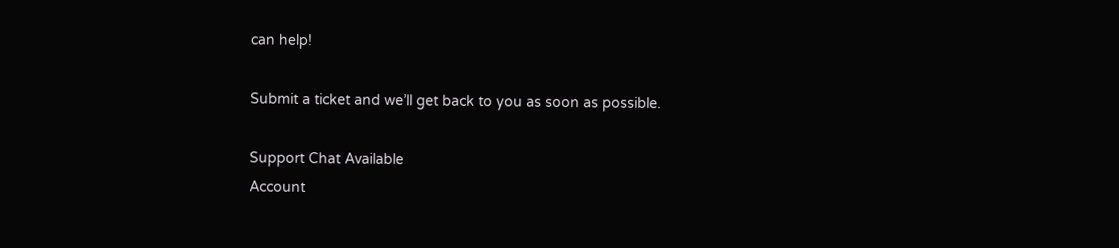can help!

Submit a ticket and we’ll get back to you as soon as possible.

Support Chat Available
Account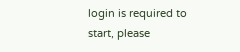login is required to start, please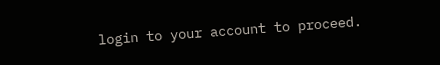login to your account to proceed.